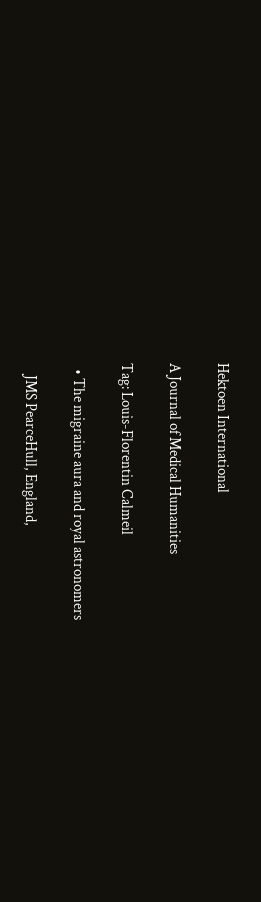Hektoen International

A Journal of Medical Humanities

Tag: Louis-Florentin Calmeil

  • The migraine aura and royal astronomers

    JMS PearceHull, England,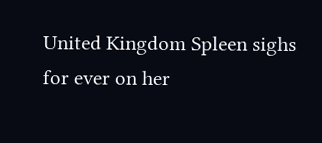United Kingdom Spleen sighs for ever on her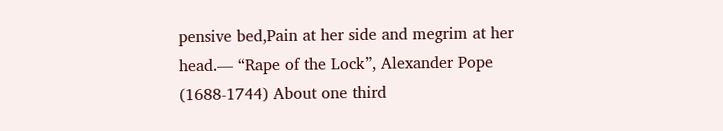pensive bed,Pain at her side and megrim at her head.— “Rape of the Lock”, Alexander Pope (1688-1744) About one third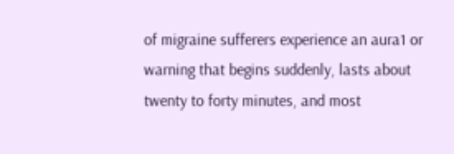of migraine sufferers experience an aura1 or warning that begins suddenly, lasts about twenty to forty minutes, and most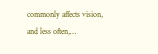commonly affects vision, and less often,…